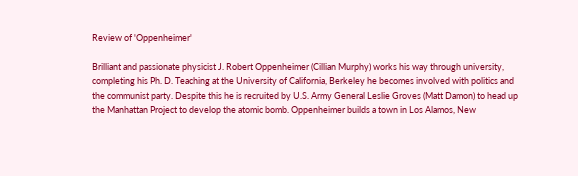Review of 'Oppenheimer'

Brilliant and passionate physicist J. Robert Oppenheimer (Cillian Murphy) works his way through university, completing his Ph. D. Teaching at the University of California, Berkeley he becomes involved with politics and the communist party. Despite this he is recruited by U.S. Army General Leslie Groves (Matt Damon) to head up the Manhattan Project to develop the atomic bomb. Oppenheimer builds a town in Los Alamos, New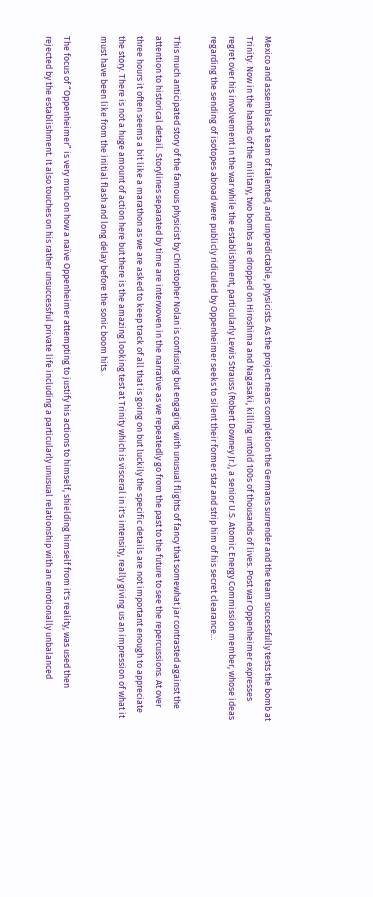Mexico and assembles a team of talented, and unpredictable, physicists. As the project nears completion the Germans surrender and the team successfully tests the bomb at Trinity. Now in the hands of the military, two bombs are dropped on Hiroshima and Nagasaki, killing untold 100s of thousands of lives. Post war Oppenheimer expresses regret over his involvement in the war while the establishment, particularly Lewis Strauss (Robert Downey Jr.), a senior U.S. Atomic Energy Commission member, whose ideas regarding the sending of isotopes abroad were publicly ridiculed by Oppenheimer seeks to silent their former star and strip him of his secret clearance…

This much anticipated story of the famous physicist by Christopher Nolan is confusing but engaging with unusual flights of fancy that somewhat jar contrasted against the attention to historical detail. Storylines separated by time are interwoven in the narrative as we repeatedly go from the past to the future to see the repercussions. At over three hours it often seems a bit like a marathon as we are asked to keep track of all that is going on but luckily the specific details are not important enough to appreciate the story. There is not a huge amount of action here but there is the amazing looking test at Trinity which is visceral in it's intensity, really giving us an impression of what it must have been like from the initial flash and long delay before the sonic boom hits.

The focus of “Oppenheimer” is very much on how a naïve Oppenheimer attempting to justify his actions to himself, shielding himself from it's reality, was used then rejected by the establishment. It also touches on his rather unsuccessful private life including a particularly unusual relationship with an emotionally unbalanced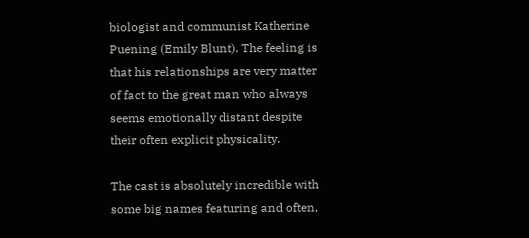biologist and communist Katherine Puening (Emily Blunt). The feeling is that his relationships are very matter of fact to the great man who always seems emotionally distant despite their often explicit physicality.

The cast is absolutely incredible with some big names featuring and often,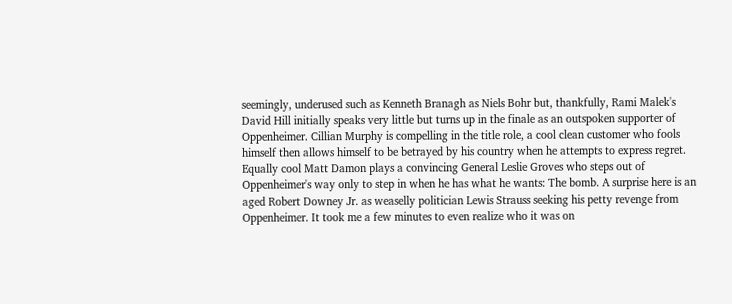seemingly, underused such as Kenneth Branagh as Niels Bohr but, thankfully, Rami Malek's David Hill initially speaks very little but turns up in the finale as an outspoken supporter of Oppenheimer. Cillian Murphy is compelling in the title role, a cool clean customer who fools himself then allows himself to be betrayed by his country when he attempts to express regret. Equally cool Matt Damon plays a convincing General Leslie Groves who steps out of Oppenheimer's way only to step in when he has what he wants: The bomb. A surprise here is an aged Robert Downey Jr. as weaselly politician Lewis Strauss seeking his petty revenge from Oppenheimer. It took me a few minutes to even realize who it was on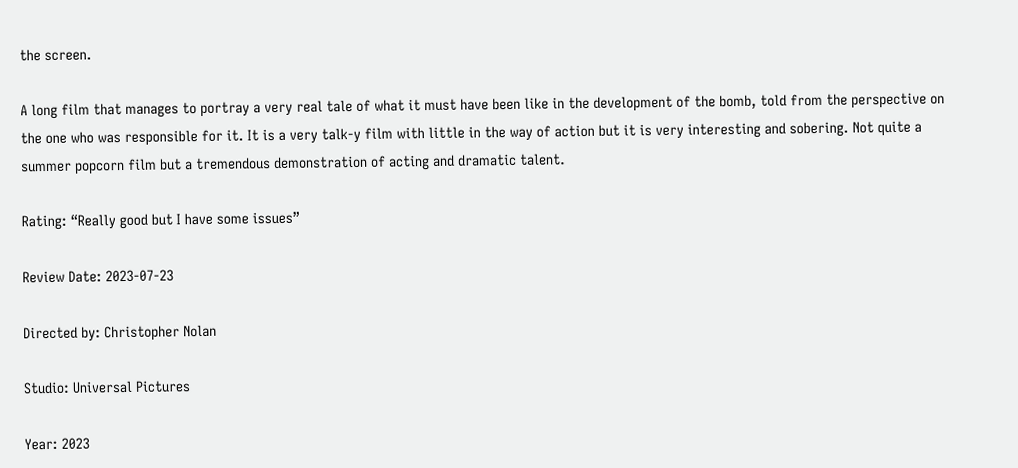the screen.

A long film that manages to portray a very real tale of what it must have been like in the development of the bomb, told from the perspective on the one who was responsible for it. It is a very talk-y film with little in the way of action but it is very interesting and sobering. Not quite a summer popcorn film but a tremendous demonstration of acting and dramatic talent.

Rating: “Really good but I have some issues”

Review Date: 2023-07-23

Directed by: Christopher Nolan

Studio: Universal Pictures

Year: 2023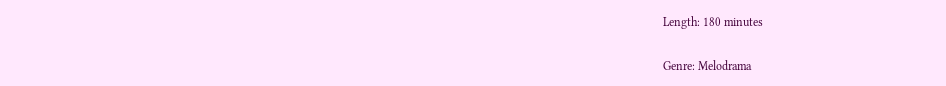Length: 180 minutes

Genre: Melodrama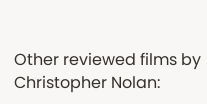Other reviewed films by Christopher Nolan: